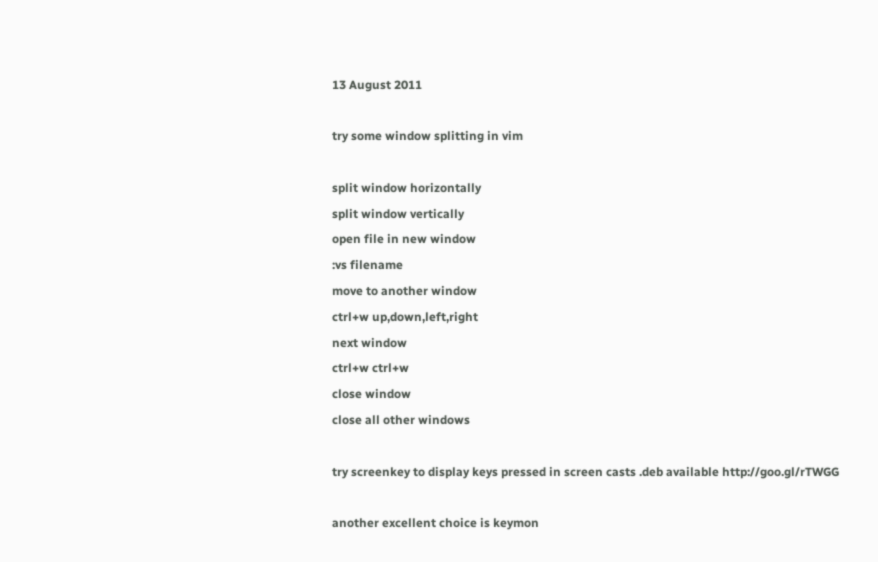13 August 2011

try some window splitting in vim

split window horizontally
split window vertically
open file in new window
:vs filename
move to another window
ctrl+w up,down,left,right
next window
ctrl+w ctrl+w
close window
close all other windows

try screenkey to display keys pressed in screen casts .deb available http://goo.gl/rTWGG

another excellent choice is keymon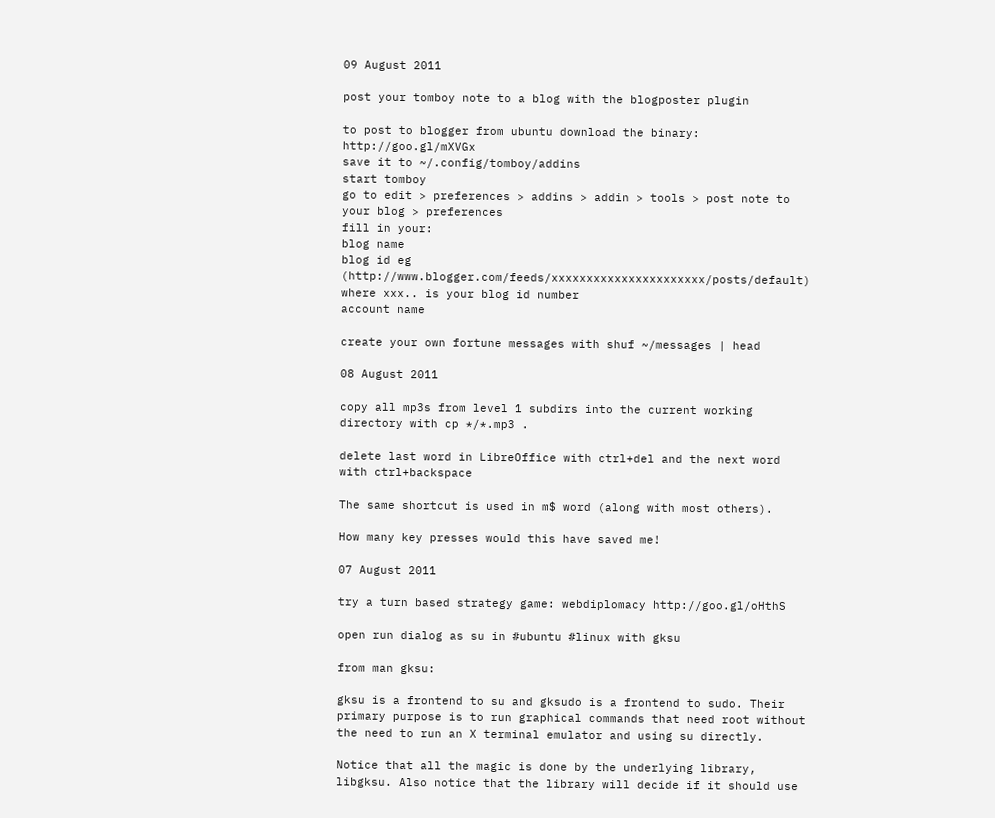09 August 2011

post your tomboy note to a blog with the blogposter plugin

to post to blogger from ubuntu download the binary: http://goo.gl/mXVGx
save it to ~/.config/tomboy/addins
start tomboy
go to edit > preferences > addins > addin > tools > post note to your blog > preferences
fill in your:
blog name
blog id eg (http://www.blogger.com/feeds/xxxxxxxxxxxxxxxxxxxxxx/posts/default) where xxx.. is your blog id number
account name

create your own fortune messages with shuf ~/messages | head

08 August 2011

copy all mp3s from level 1 subdirs into the current working directory with cp */*.mp3 .

delete last word in LibreOffice with ctrl+del and the next word with ctrl+backspace

The same shortcut is used in m$ word (along with most others).

How many key presses would this have saved me!

07 August 2011

try a turn based strategy game: webdiplomacy http://goo.gl/oHthS

open run dialog as su in #ubuntu #linux with gksu

from man gksu:

gksu is a frontend to su and gksudo is a frontend to sudo. Their primary purpose is to run graphical commands that need root without the need to run an X terminal emulator and using su directly.

Notice that all the magic is done by the underlying library, libgksu. Also notice that the library will decide if it should use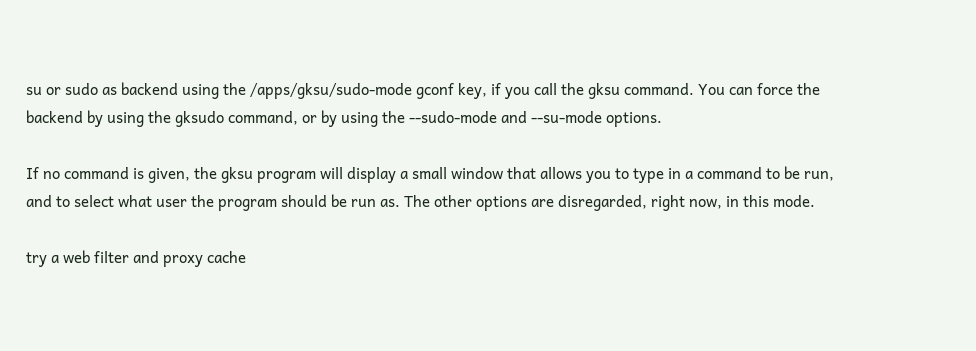su or sudo as backend using the /apps/gksu/sudo-mode gconf key, if you call the gksu command. You can force the backend by using the gksudo command, or by using the --sudo-mode and --su-mode options.

If no command is given, the gksu program will display a small window that allows you to type in a command to be run, and to select what user the program should be run as. The other options are disregarded, right now, in this mode.

try a web filter and proxy cache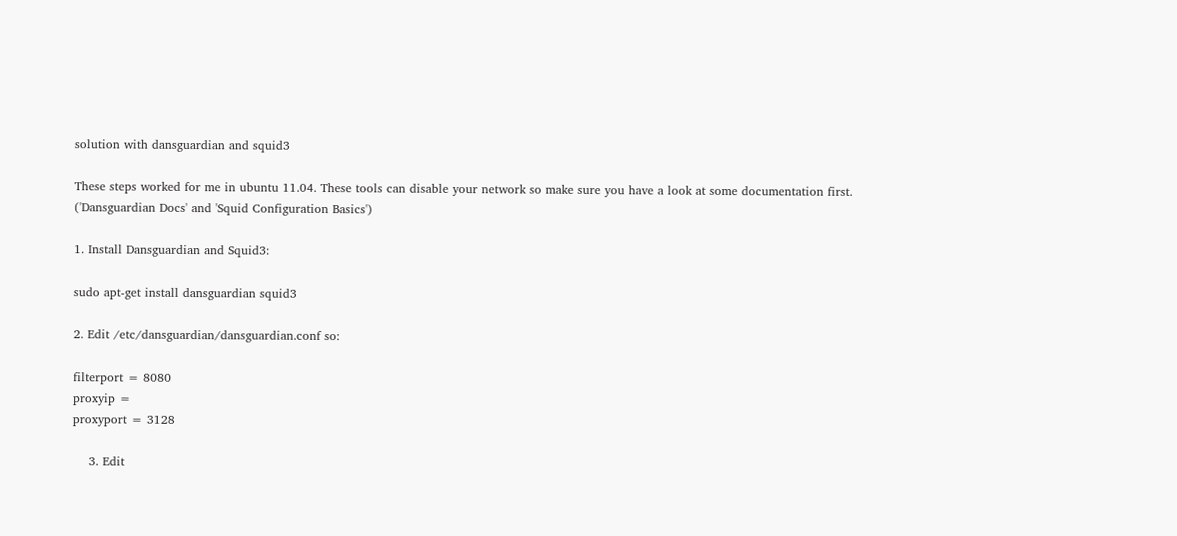solution with dansguardian and squid3

These steps worked for me in ubuntu 11.04. These tools can disable your network so make sure you have a look at some documentation first. ('Dansguardian Docs' and 'Squid Configuration Basics')

1. Install Dansguardian and Squid3:

sudo apt-get install dansguardian squid3

2. Edit /etc/dansguardian/dansguardian.conf so:

filterport = 8080
proxyip =
proxyport = 3128

    3. Edit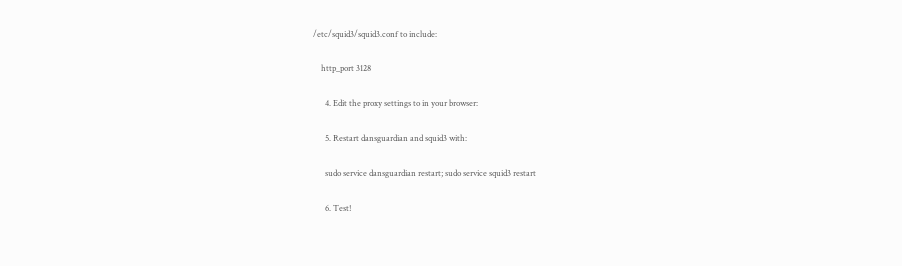/etc/squid3/squid3.conf to include:

    http_port 3128

      4. Edit the proxy settings to in your browser:

      5. Restart dansguardian and squid3 with:

      sudo service dansguardian restart; sudo service squid3 restart

      6. Test!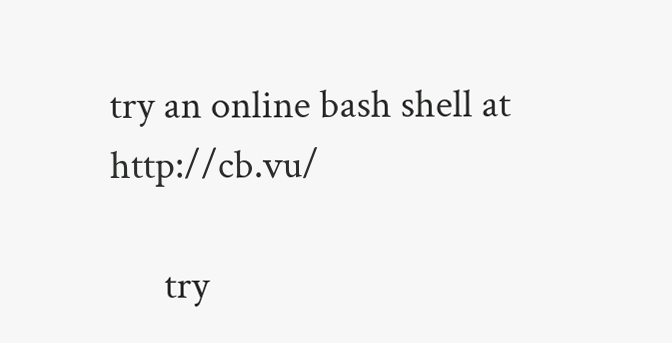try an online bash shell at http://cb.vu/

      try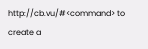http://cb.vu/#<command> to create a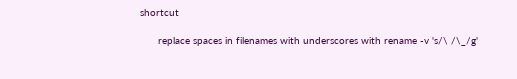shortcut

      replace spaces in filenames with underscores with rename -v 's/\ /\_/g'